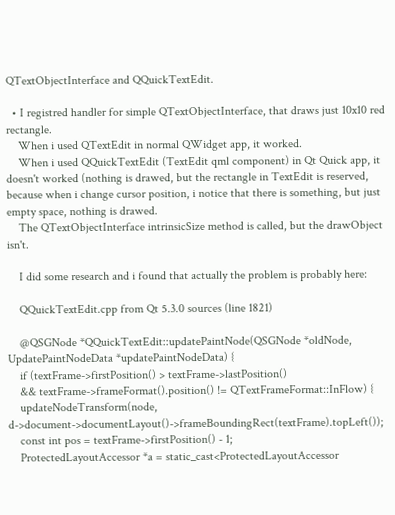QTextObjectInterface and QQuickTextEdit.

  • I registred handler for simple QTextObjectInterface, that draws just 10x10 red rectangle.
    When i used QTextEdit in normal QWidget app, it worked.
    When i used QQuickTextEdit (TextEdit qml component) in Qt Quick app, it doesn't worked (nothing is drawed, but the rectangle in TextEdit is reserved, because when i change cursor position, i notice that there is something, but just empty space, nothing is drawed.
    The QTextObjectInterface intrinsicSize method is called, but the drawObject isn't.

    I did some research and i found that actually the problem is probably here:

    QQuickTextEdit.cpp from Qt 5.3.0 sources (line 1821)

    @QSGNode *QQuickTextEdit::updatePaintNode(QSGNode *oldNode, UpdatePaintNodeData *updatePaintNodeData) {
    if (textFrame->firstPosition() > textFrame->lastPosition()
    && textFrame->frameFormat().position() != QTextFrameFormat::InFlow) {
    updateNodeTransform(node, d->document->documentLayout()->frameBoundingRect(textFrame).topLeft());
    const int pos = textFrame->firstPosition() - 1;
    ProtectedLayoutAccessor *a = static_cast<ProtectedLayoutAccessor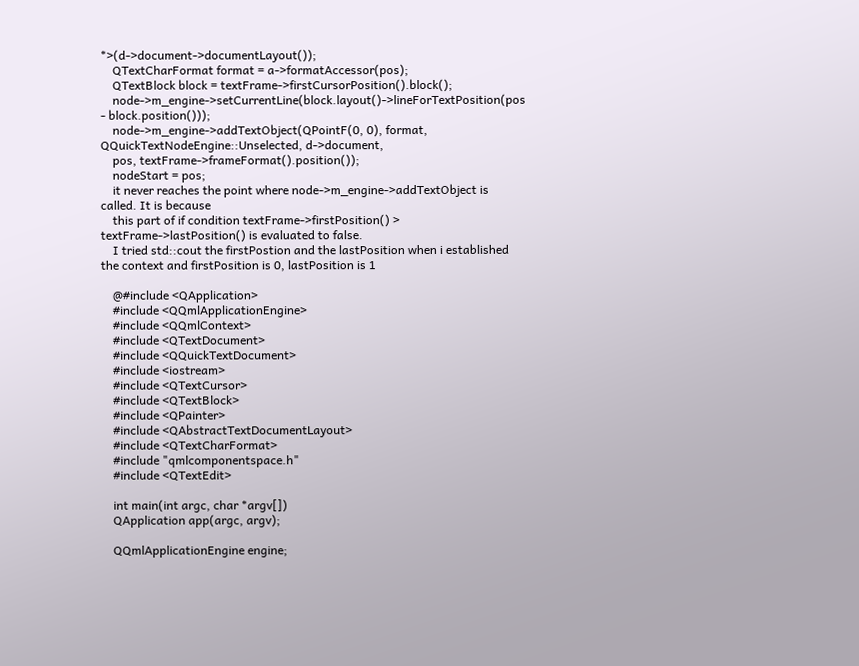*>(d->document->documentLayout());
    QTextCharFormat format = a->formatAccessor(pos);
    QTextBlock block = textFrame->firstCursorPosition().block();
    node->m_engine->setCurrentLine(block.layout()->lineForTextPosition(pos - block.position()));
    node->m_engine->addTextObject(QPointF(0, 0), format, QQuickTextNodeEngine::Unselected, d->document,
    pos, textFrame->frameFormat().position());
    nodeStart = pos;
    it never reaches the point where node->m_engine->addTextObject is called. It is because
    this part of if condition textFrame->firstPosition() > textFrame->lastPosition() is evaluated to false.
    I tried std::cout the firstPostion and the lastPosition when i established the context and firstPosition is 0, lastPosition is 1

    @#include <QApplication>
    #include <QQmlApplicationEngine>
    #include <QQmlContext>
    #include <QTextDocument>
    #include <QQuickTextDocument>
    #include <iostream>
    #include <QTextCursor>
    #include <QTextBlock>
    #include <QPainter>
    #include <QAbstractTextDocumentLayout>
    #include <QTextCharFormat>
    #include "qmlcomponentspace.h"
    #include <QTextEdit>

    int main(int argc, char *argv[])
    QApplication app(argc, argv);

    QQmlApplicationEngine engine;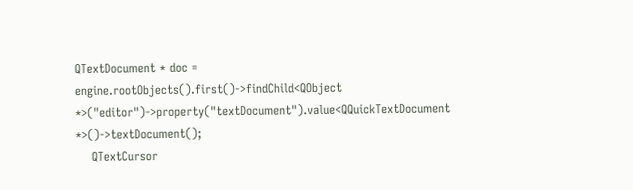QTextDocument * doc = engine.rootObjects().first()->findChild<QObject *>("editor")->property("textDocument").value<QQuickTextDocument *>()->textDocument();
    QTextCursor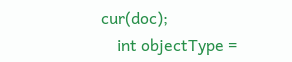cur(doc);
    int objectType =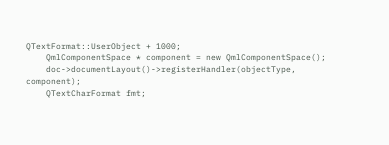QTextFormat::UserObject + 1000;
    QmlComponentSpace * component = new QmlComponentSpace();
    doc->documentLayout()->registerHandler(objectType, component);
    QTextCharFormat fmt;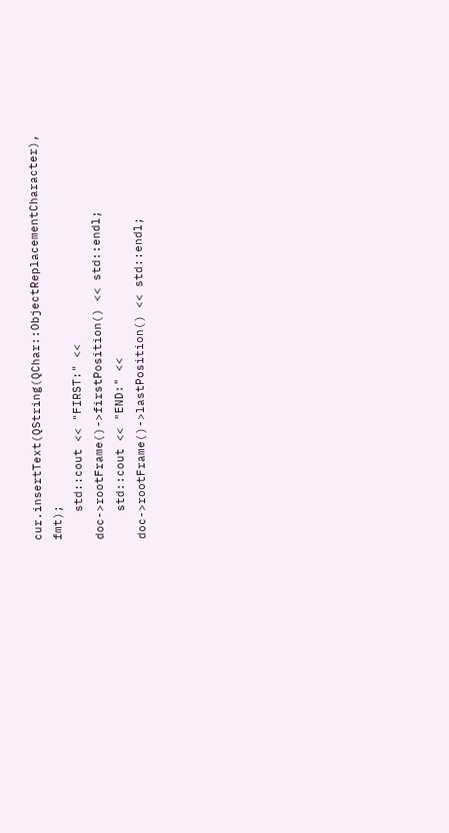cur.insertText(QString(QChar::ObjectReplacementCharacter), fmt);
    std::cout << "FIRST:" << doc->rootFrame()->firstPosition() << std::endl;
    std::cout << "END:" << doc->rootFrame()->lastPosition() << std::endl;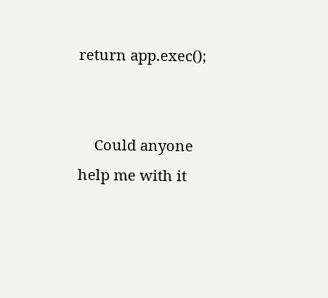return app.exec();


    Could anyone help me with it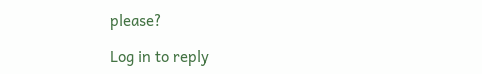please?

Log in to reply